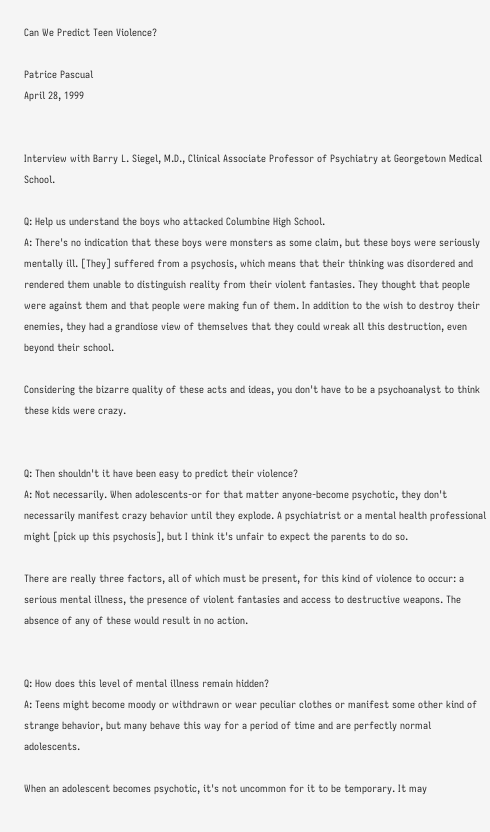Can We Predict Teen Violence?

Patrice Pascual
April 28, 1999


Interview with Barry L. Siegel, M.D., Clinical Associate Professor of Psychiatry at Georgetown Medical School.

Q: Help us understand the boys who attacked Columbine High School.
A: There's no indication that these boys were monsters as some claim, but these boys were seriously mentally ill. [They] suffered from a psychosis, which means that their thinking was disordered and rendered them unable to distinguish reality from their violent fantasies. They thought that people were against them and that people were making fun of them. In addition to the wish to destroy their enemies, they had a grandiose view of themselves that they could wreak all this destruction, even beyond their school.

Considering the bizarre quality of these acts and ideas, you don't have to be a psychoanalyst to think these kids were crazy.


Q: Then shouldn't it have been easy to predict their violence?
A: Not necessarily. When adolescents-or for that matter anyone-become psychotic, they don't necessarily manifest crazy behavior until they explode. A psychiatrist or a mental health professional might [pick up this psychosis], but I think it's unfair to expect the parents to do so.

There are really three factors, all of which must be present, for this kind of violence to occur: a serious mental illness, the presence of violent fantasies and access to destructive weapons. The absence of any of these would result in no action.


Q: How does this level of mental illness remain hidden?
A: Teens might become moody or withdrawn or wear peculiar clothes or manifest some other kind of strange behavior, but many behave this way for a period of time and are perfectly normal adolescents.

When an adolescent becomes psychotic, it's not uncommon for it to be temporary. It may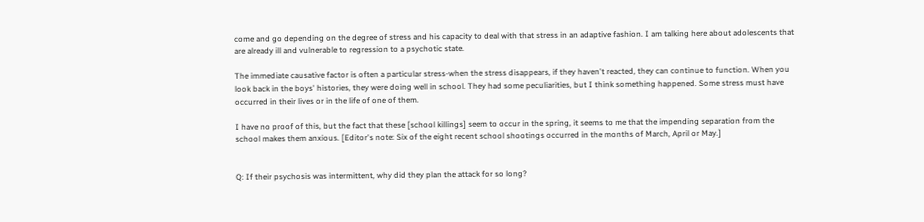come and go depending on the degree of stress and his capacity to deal with that stress in an adaptive fashion. I am talking here about adolescents that are already ill and vulnerable to regression to a psychotic state.

The immediate causative factor is often a particular stress-when the stress disappears, if they haven't reacted, they can continue to function. When you look back in the boys' histories, they were doing well in school. They had some peculiarities, but I think something happened. Some stress must have occurred in their lives or in the life of one of them.

I have no proof of this, but the fact that these [school killings] seem to occur in the spring, it seems to me that the impending separation from the school makes them anxious. [Editor's note: Six of the eight recent school shootings occurred in the months of March, April or May.]


Q: If their psychosis was intermittent, why did they plan the attack for so long?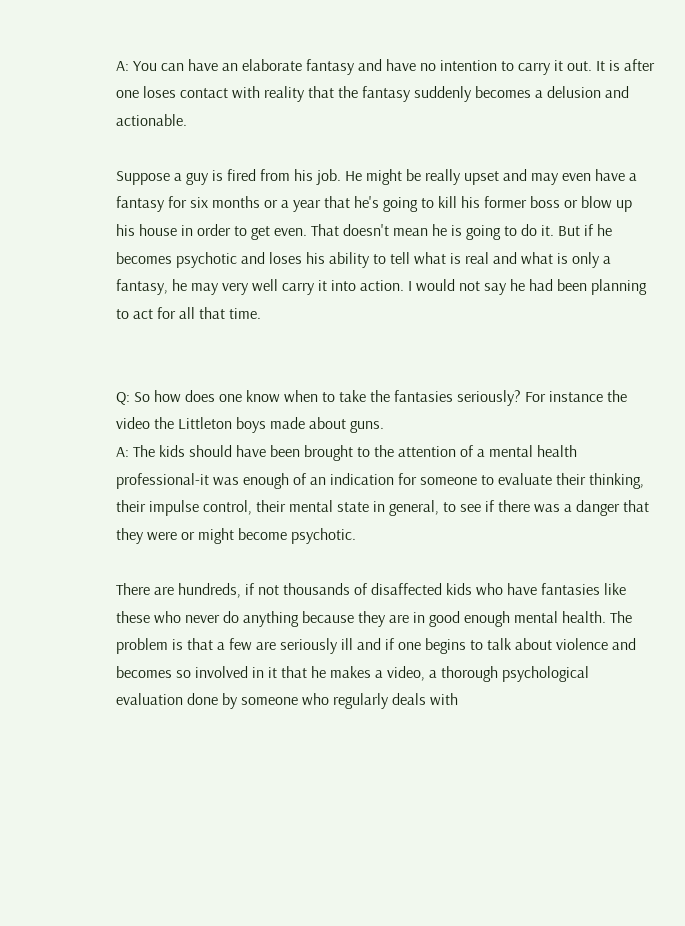A: You can have an elaborate fantasy and have no intention to carry it out. It is after one loses contact with reality that the fantasy suddenly becomes a delusion and actionable.

Suppose a guy is fired from his job. He might be really upset and may even have a fantasy for six months or a year that he's going to kill his former boss or blow up his house in order to get even. That doesn't mean he is going to do it. But if he becomes psychotic and loses his ability to tell what is real and what is only a fantasy, he may very well carry it into action. I would not say he had been planning to act for all that time.


Q: So how does one know when to take the fantasies seriously? For instance the video the Littleton boys made about guns.
A: The kids should have been brought to the attention of a mental health professional-it was enough of an indication for someone to evaluate their thinking, their impulse control, their mental state in general, to see if there was a danger that they were or might become psychotic.

There are hundreds, if not thousands of disaffected kids who have fantasies like these who never do anything because they are in good enough mental health. The problem is that a few are seriously ill and if one begins to talk about violence and becomes so involved in it that he makes a video, a thorough psychological evaluation done by someone who regularly deals with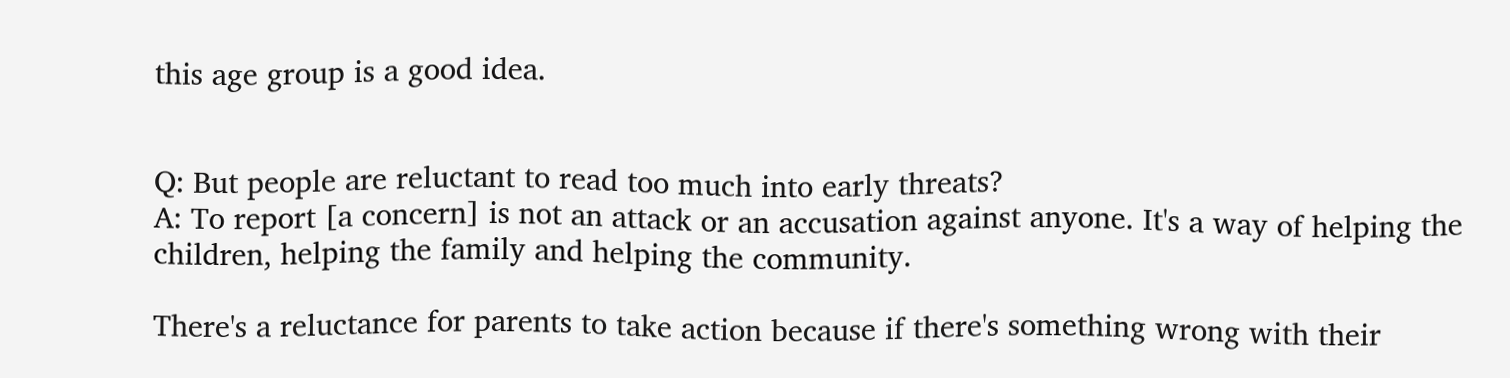this age group is a good idea.


Q: But people are reluctant to read too much into early threats?
A: To report [a concern] is not an attack or an accusation against anyone. It's a way of helping the children, helping the family and helping the community.

There's a reluctance for parents to take action because if there's something wrong with their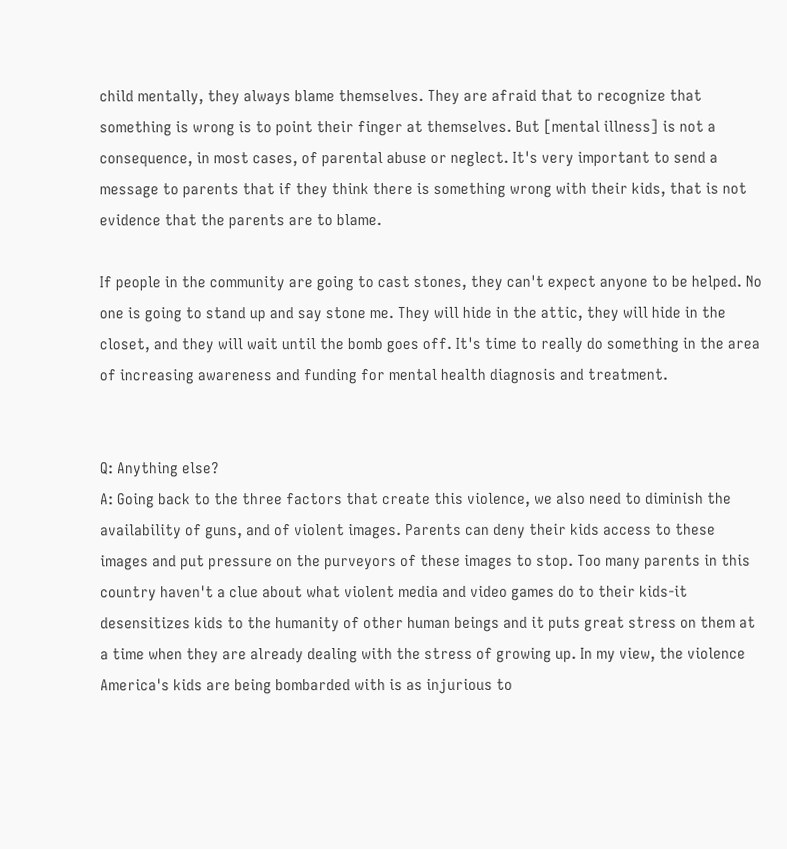child mentally, they always blame themselves. They are afraid that to recognize that something is wrong is to point their finger at themselves. But [mental illness] is not a consequence, in most cases, of parental abuse or neglect. It's very important to send a message to parents that if they think there is something wrong with their kids, that is not evidence that the parents are to blame.

If people in the community are going to cast stones, they can't expect anyone to be helped. No one is going to stand up and say stone me. They will hide in the attic, they will hide in the closet, and they will wait until the bomb goes off. It's time to really do something in the area of increasing awareness and funding for mental health diagnosis and treatment.


Q: Anything else?
A: Going back to the three factors that create this violence, we also need to diminish the availability of guns, and of violent images. Parents can deny their kids access to these images and put pressure on the purveyors of these images to stop. Too many parents in this country haven't a clue about what violent media and video games do to their kids-it desensitizes kids to the humanity of other human beings and it puts great stress on them at a time when they are already dealing with the stress of growing up. In my view, the violence America's kids are being bombarded with is as injurious to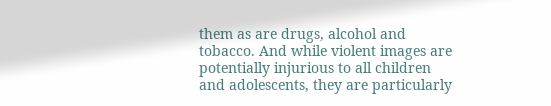them as are drugs, alcohol and tobacco. And while violent images are potentially injurious to all children and adolescents, they are particularly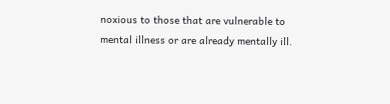noxious to those that are vulnerable to mental illness or are already mentally ill.